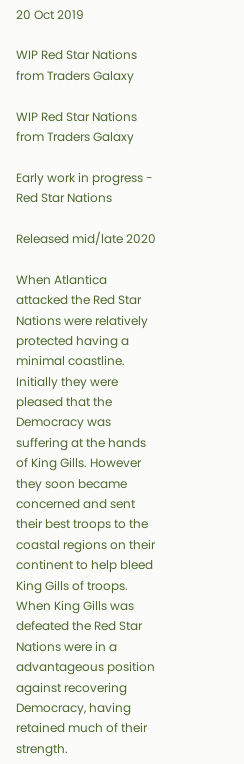20 Oct 2019

WIP Red Star Nations from Traders Galaxy

WIP Red Star Nations from Traders Galaxy

Early work in progress - Red Star Nations

Released mid/late 2020

When Atlantica attacked the Red Star Nations were relatively protected having a minimal coastline. Initially they were pleased that the Democracy was suffering at the hands of King Gills. However they soon became concerned and sent their best troops to the coastal regions on their continent to help bleed King Gills of troops. When King Gills was defeated the Red Star Nations were in a advantageous position against recovering Democracy, having retained much of their strength.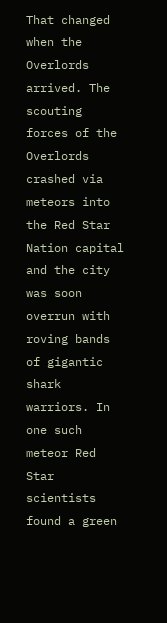That changed when the Overlords arrived. The scouting forces of the Overlords crashed via meteors into the Red Star Nation capital and the city was soon overrun with roving bands of gigantic shark warriors. In one such meteor Red Star scientists found a green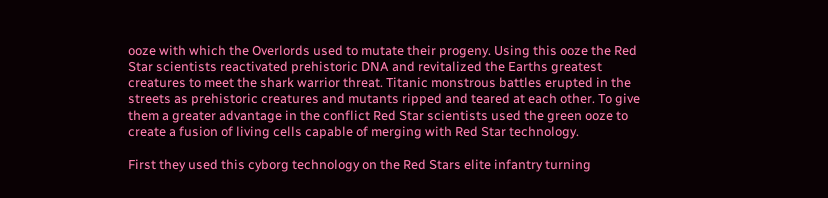ooze with which the Overlords used to mutate their progeny. Using this ooze the Red Star scientists reactivated prehistoric DNA and revitalized the Earths greatest creatures to meet the shark warrior threat. Titanic monstrous battles erupted in the streets as prehistoric creatures and mutants ripped and teared at each other. To give them a greater advantage in the conflict Red Star scientists used the green ooze to create a fusion of living cells capable of merging with Red Star technology.

First they used this cyborg technology on the Red Stars elite infantry turning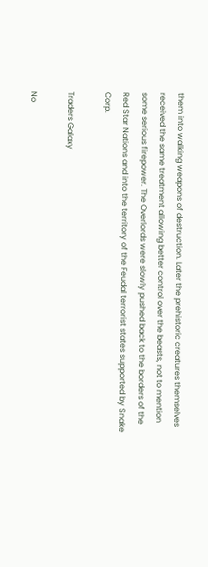them into walking weapons of destruction. Later the prehistoric creatures themselves received the same treatment allowing better control over the beasts, not to mention some serious firepower. The Overlords were slowly pushed back to the borders of the Red Star Nations and into the territory of the Feudal terrorist states supported by Snake Corp.

Traders Galaxy

No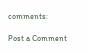comments:

Post a Comment